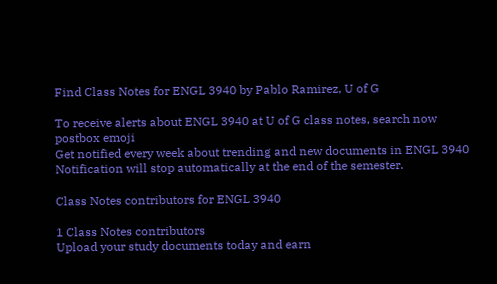Find Class Notes for ENGL 3940 by Pablo Ramirez, U of G

To receive alerts about ENGL 3940 at U of G class notes, search now
postbox emoji
Get notified every week about trending and new documents in ENGL 3940
Notification will stop automatically at the end of the semester.

Class Notes contributors for ENGL 3940

1 Class Notes contributors
Upload your study documents today and earn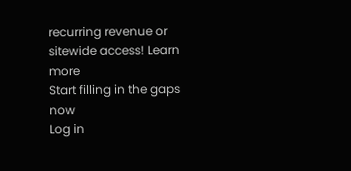recurring revenue or sitewide access! Learn more
Start filling in the gaps now
Log in